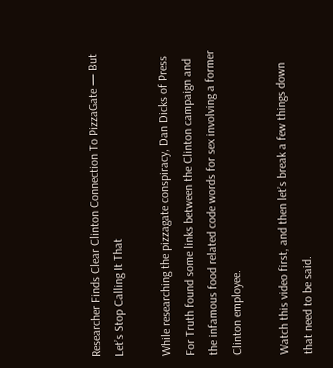Researcher Finds Clear Clinton Connection To PizzaGate — But Let’s Stop Calling It That

While researching the pizzagate conspiracy, Dan Dicks of Press For Truth found some links between the Clinton campaign and the infamous food related code words for sex involving a former Clinton employee.

Watch this video first, and then let’s break a few things down that need to be said.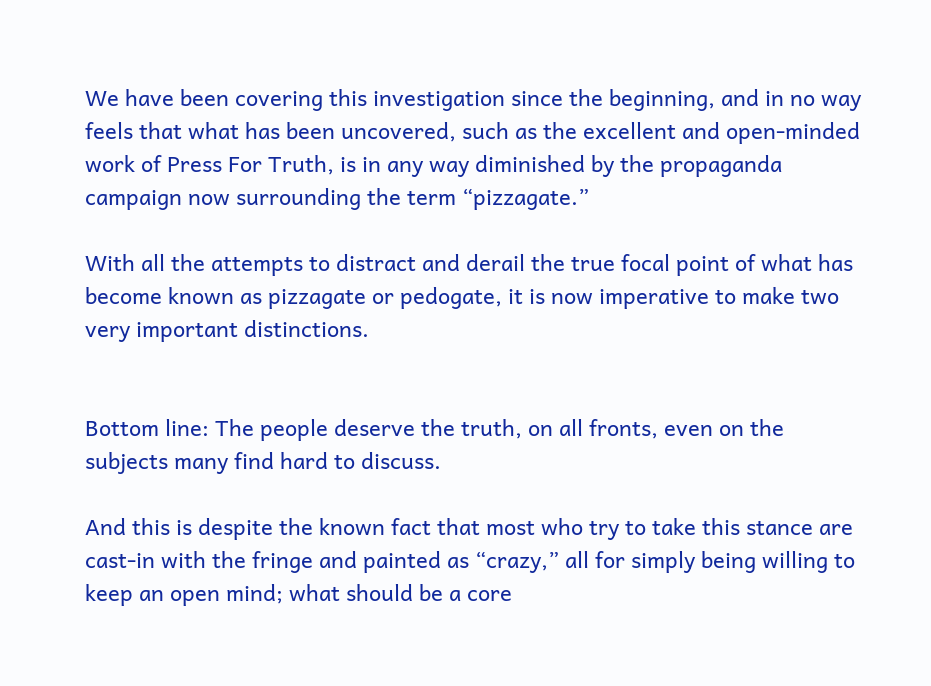We have been covering this investigation since the beginning, and in no way feels that what has been uncovered, such as the excellent and open-minded work of Press For Truth, is in any way diminished by the propaganda campaign now surrounding the term “pizzagate.”

With all the attempts to distract and derail the true focal point of what has become known as pizzagate or pedogate, it is now imperative to make two very important distinctions.


Bottom line: The people deserve the truth, on all fronts, even on the subjects many find hard to discuss.

And this is despite the known fact that most who try to take this stance are cast-in with the fringe and painted as “crazy,” all for simply being willing to keep an open mind; what should be a core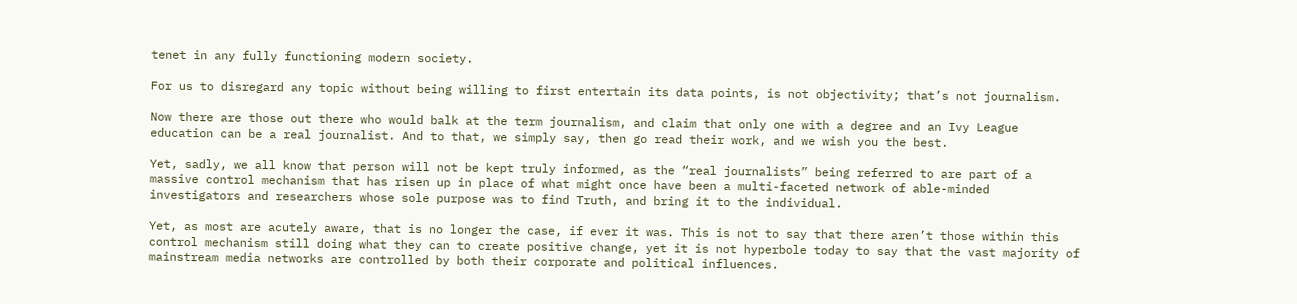tenet in any fully functioning modern society.

For us to disregard any topic without being willing to first entertain its data points, is not objectivity; that’s not journalism.

Now there are those out there who would balk at the term journalism, and claim that only one with a degree and an Ivy League education can be a real journalist. And to that, we simply say, then go read their work, and we wish you the best.

Yet, sadly, we all know that person will not be kept truly informed, as the “real journalists” being referred to are part of a massive control mechanism that has risen up in place of what might once have been a multi-faceted network of able-minded investigators and researchers whose sole purpose was to find Truth, and bring it to the individual.

Yet, as most are acutely aware, that is no longer the case, if ever it was. This is not to say that there aren’t those within this control mechanism still doing what they can to create positive change, yet it is not hyperbole today to say that the vast majority of mainstream media networks are controlled by both their corporate and political influences.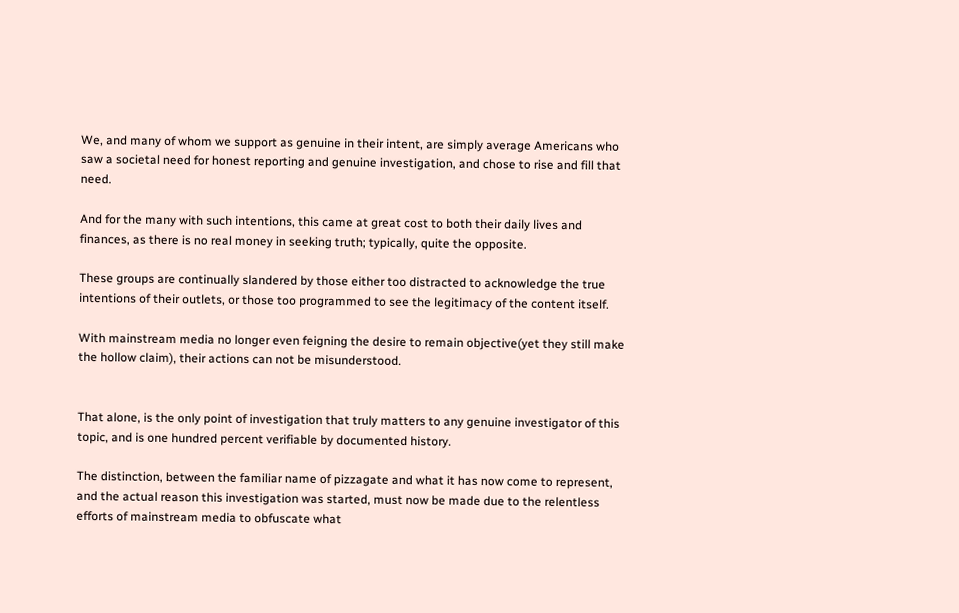We, and many of whom we support as genuine in their intent, are simply average Americans who saw a societal need for honest reporting and genuine investigation, and chose to rise and fill that need.

And for the many with such intentions, this came at great cost to both their daily lives and finances, as there is no real money in seeking truth; typically, quite the opposite.

These groups are continually slandered by those either too distracted to acknowledge the true intentions of their outlets, or those too programmed to see the legitimacy of the content itself.

With mainstream media no longer even feigning the desire to remain objective(yet they still make the hollow claim), their actions can not be misunderstood.


That alone, is the only point of investigation that truly matters to any genuine investigator of this topic, and is one hundred percent verifiable by documented history.

The distinction, between the familiar name of pizzagate and what it has now come to represent, and the actual reason this investigation was started, must now be made due to the relentless efforts of mainstream media to obfuscate what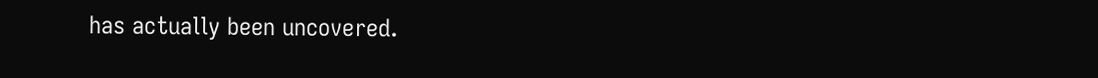has actually been uncovered.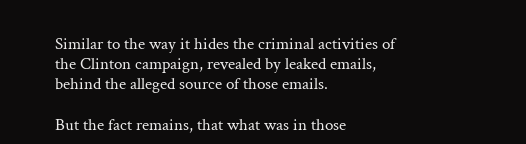Similar to the way it hides the criminal activities of the Clinton campaign, revealed by leaked emails, behind the alleged source of those emails.

But the fact remains, that what was in those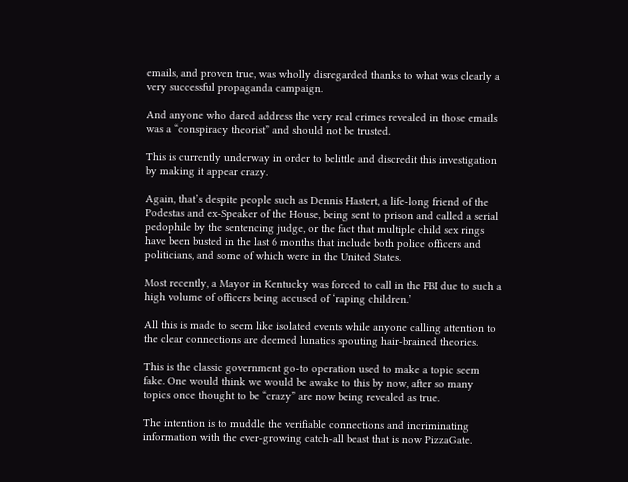emails, and proven true, was wholly disregarded thanks to what was clearly a very successful propaganda campaign.

And anyone who dared address the very real crimes revealed in those emails was a “conspiracy theorist” and should not be trusted.

This is currently underway in order to belittle and discredit this investigation by making it appear crazy.

Again, that’s despite people such as Dennis Hastert, a life-long friend of the Podestas and ex-Speaker of the House, being sent to prison and called a serial pedophile by the sentencing judge, or the fact that multiple child sex rings have been busted in the last 6 months that include both police officers and politicians, and some of which were in the United States.

Most recently, a Mayor in Kentucky was forced to call in the FBI due to such a high volume of officers being accused of ‘raping children.’

All this is made to seem like isolated events while anyone calling attention to the clear connections are deemed lunatics spouting hair-brained theories.

This is the classic government go-to operation used to make a topic seem fake. One would think we would be awake to this by now, after so many topics once thought to be “crazy” are now being revealed as true.

The intention is to muddle the verifiable connections and incriminating information with the ever-growing catch-all beast that is now PizzaGate.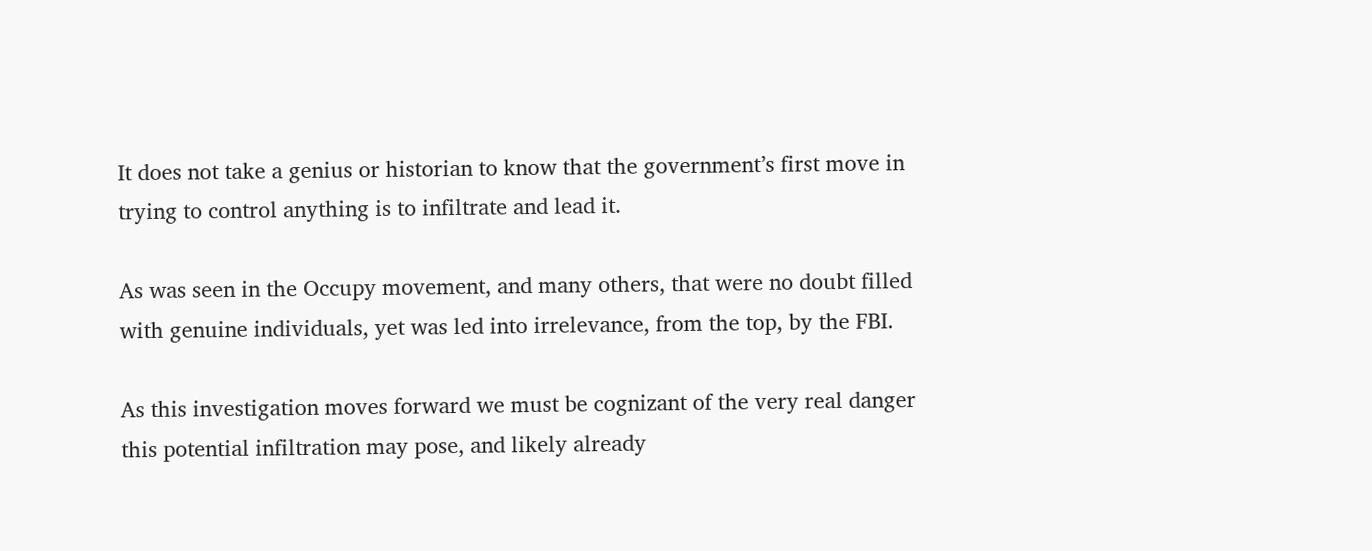It does not take a genius or historian to know that the government’s first move in trying to control anything is to infiltrate and lead it.

As was seen in the Occupy movement, and many others, that were no doubt filled with genuine individuals, yet was led into irrelevance, from the top, by the FBI.

As this investigation moves forward we must be cognizant of the very real danger this potential infiltration may pose, and likely already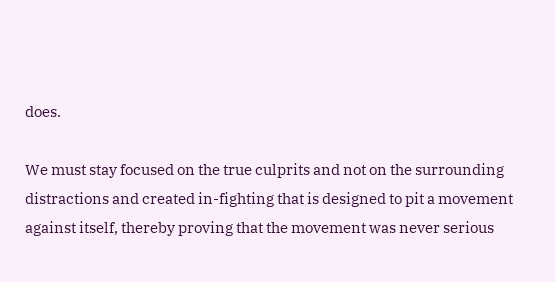does.

We must stay focused on the true culprits and not on the surrounding distractions and created in-fighting that is designed to pit a movement against itself, thereby proving that the movement was never serious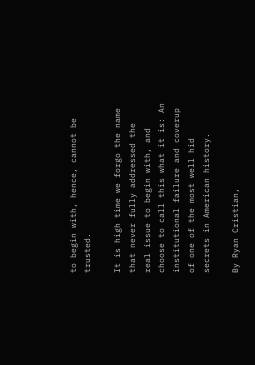to begin with, hence, cannot be trusted.

It is high time we forgo the name that never fully addressed the real issue to begin with, and choose to call this what it is: An institutional failure and coverup of one of the most well hid secrets in American history.

By Ryan Cristian,